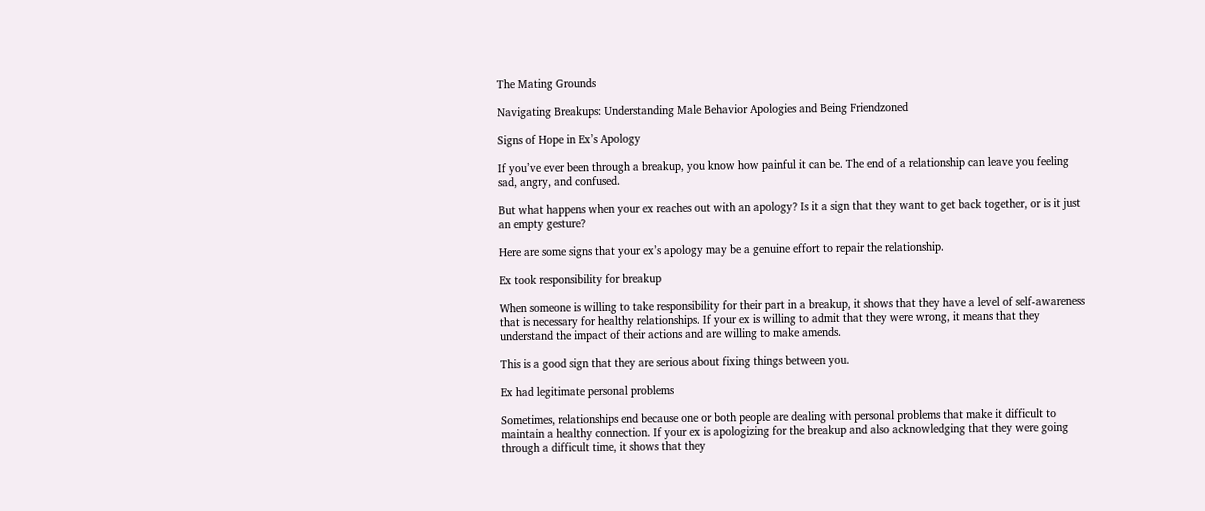The Mating Grounds

Navigating Breakups: Understanding Male Behavior Apologies and Being Friendzoned

Signs of Hope in Ex’s Apology

If you’ve ever been through a breakup, you know how painful it can be. The end of a relationship can leave you feeling sad, angry, and confused.

But what happens when your ex reaches out with an apology? Is it a sign that they want to get back together, or is it just an empty gesture?

Here are some signs that your ex’s apology may be a genuine effort to repair the relationship.

Ex took responsibility for breakup

When someone is willing to take responsibility for their part in a breakup, it shows that they have a level of self-awareness that is necessary for healthy relationships. If your ex is willing to admit that they were wrong, it means that they understand the impact of their actions and are willing to make amends.

This is a good sign that they are serious about fixing things between you.

Ex had legitimate personal problems

Sometimes, relationships end because one or both people are dealing with personal problems that make it difficult to maintain a healthy connection. If your ex is apologizing for the breakup and also acknowledging that they were going through a difficult time, it shows that they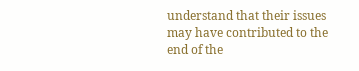understand that their issues may have contributed to the end of the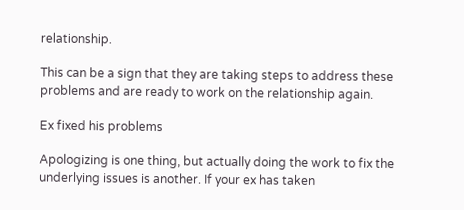relationship.

This can be a sign that they are taking steps to address these problems and are ready to work on the relationship again.

Ex fixed his problems

Apologizing is one thing, but actually doing the work to fix the underlying issues is another. If your ex has taken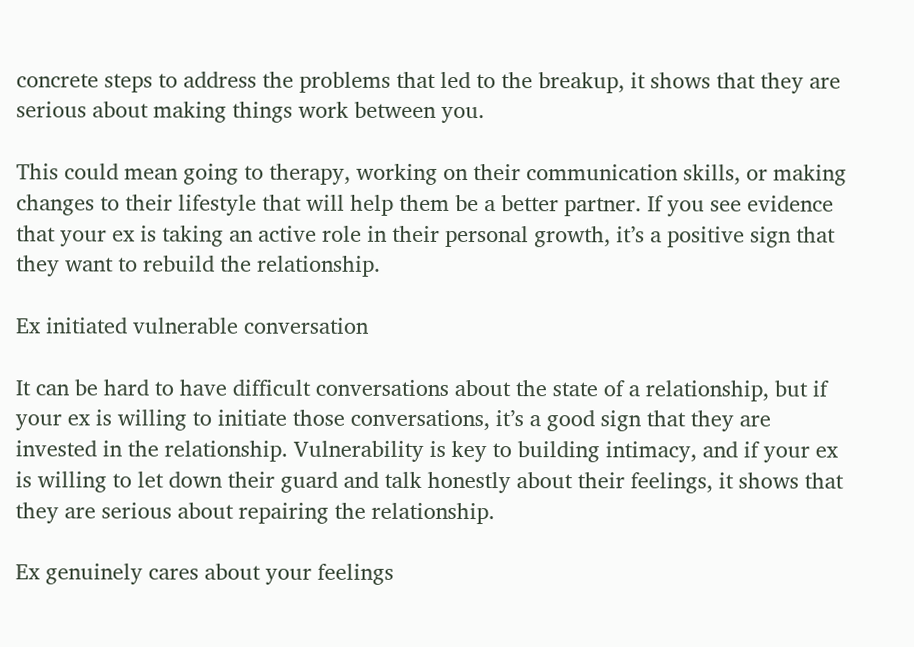concrete steps to address the problems that led to the breakup, it shows that they are serious about making things work between you.

This could mean going to therapy, working on their communication skills, or making changes to their lifestyle that will help them be a better partner. If you see evidence that your ex is taking an active role in their personal growth, it’s a positive sign that they want to rebuild the relationship.

Ex initiated vulnerable conversation

It can be hard to have difficult conversations about the state of a relationship, but if your ex is willing to initiate those conversations, it’s a good sign that they are invested in the relationship. Vulnerability is key to building intimacy, and if your ex is willing to let down their guard and talk honestly about their feelings, it shows that they are serious about repairing the relationship.

Ex genuinely cares about your feelings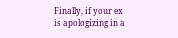Finally, if your ex is apologizing in a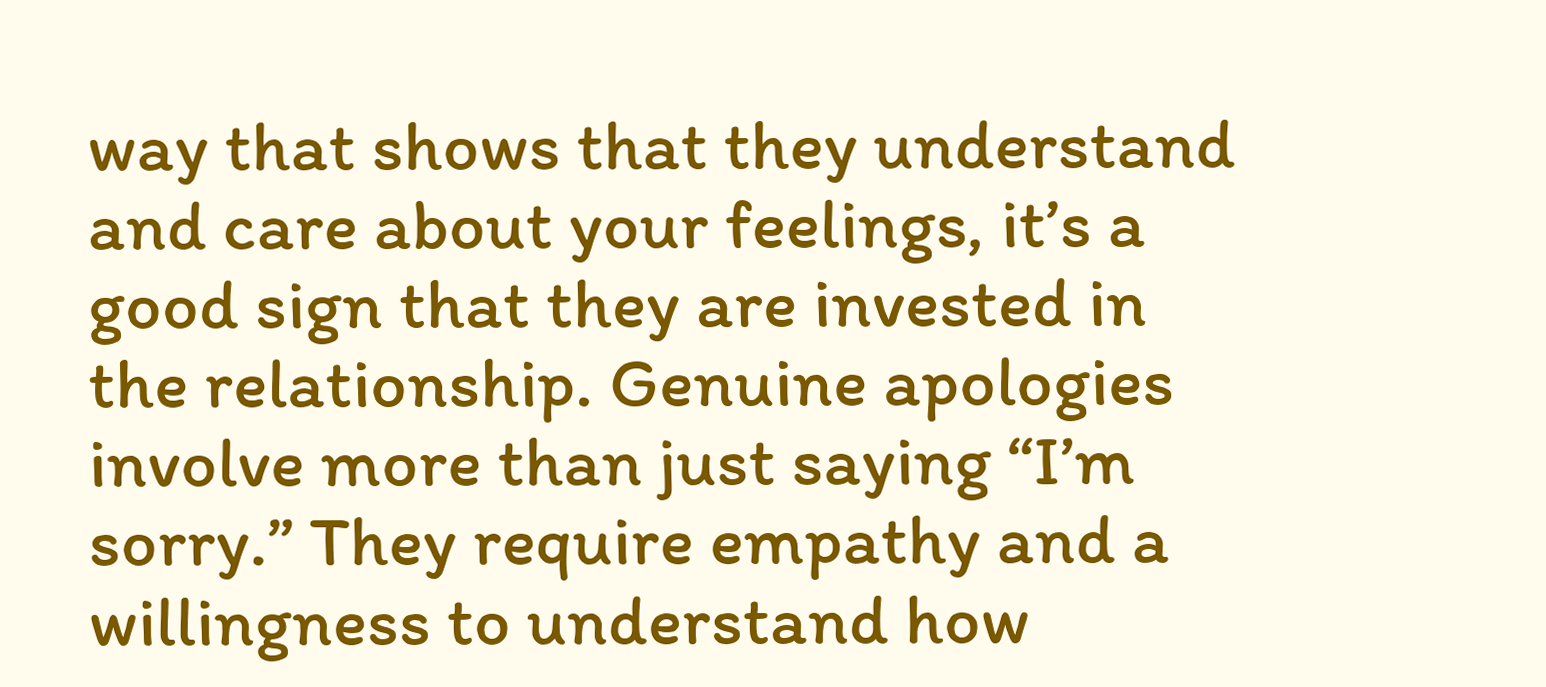way that shows that they understand and care about your feelings, it’s a good sign that they are invested in the relationship. Genuine apologies involve more than just saying “I’m sorry.” They require empathy and a willingness to understand how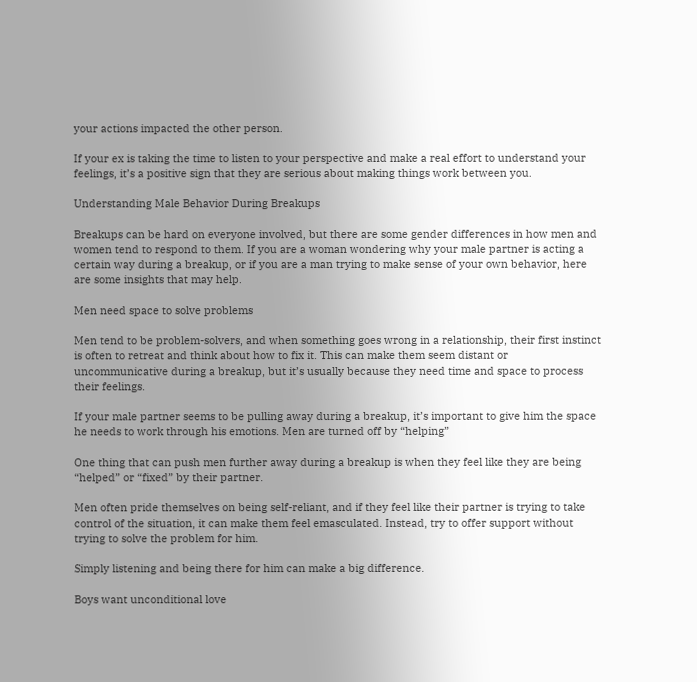your actions impacted the other person.

If your ex is taking the time to listen to your perspective and make a real effort to understand your feelings, it’s a positive sign that they are serious about making things work between you.

Understanding Male Behavior During Breakups

Breakups can be hard on everyone involved, but there are some gender differences in how men and women tend to respond to them. If you are a woman wondering why your male partner is acting a certain way during a breakup, or if you are a man trying to make sense of your own behavior, here are some insights that may help.

Men need space to solve problems

Men tend to be problem-solvers, and when something goes wrong in a relationship, their first instinct is often to retreat and think about how to fix it. This can make them seem distant or uncommunicative during a breakup, but it’s usually because they need time and space to process their feelings.

If your male partner seems to be pulling away during a breakup, it’s important to give him the space he needs to work through his emotions. Men are turned off by “helping”

One thing that can push men further away during a breakup is when they feel like they are being “helped” or “fixed” by their partner.

Men often pride themselves on being self-reliant, and if they feel like their partner is trying to take control of the situation, it can make them feel emasculated. Instead, try to offer support without trying to solve the problem for him.

Simply listening and being there for him can make a big difference.

Boys want unconditional love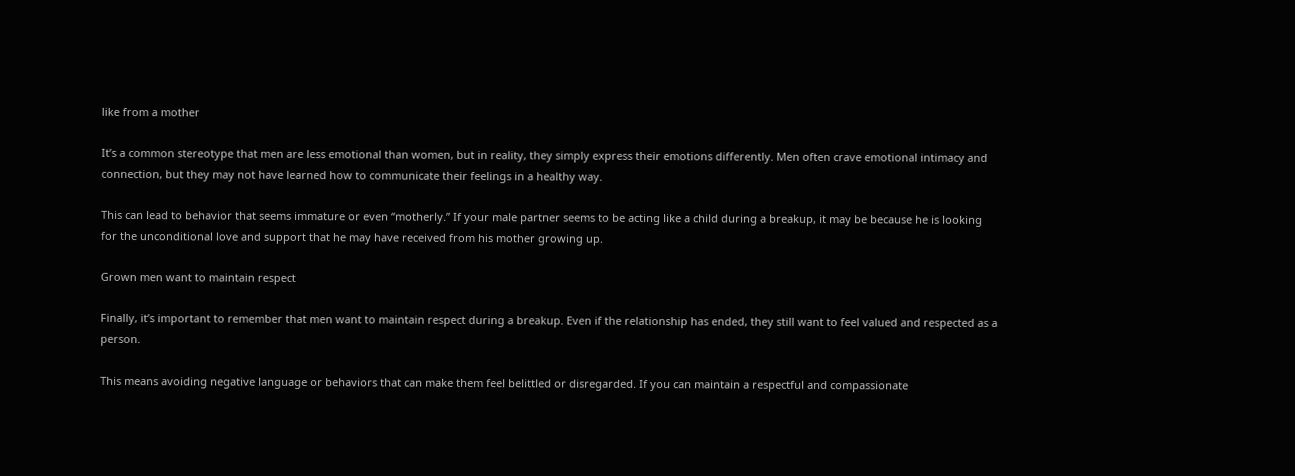like from a mother

It’s a common stereotype that men are less emotional than women, but in reality, they simply express their emotions differently. Men often crave emotional intimacy and connection, but they may not have learned how to communicate their feelings in a healthy way.

This can lead to behavior that seems immature or even “motherly.” If your male partner seems to be acting like a child during a breakup, it may be because he is looking for the unconditional love and support that he may have received from his mother growing up.

Grown men want to maintain respect

Finally, it’s important to remember that men want to maintain respect during a breakup. Even if the relationship has ended, they still want to feel valued and respected as a person.

This means avoiding negative language or behaviors that can make them feel belittled or disregarded. If you can maintain a respectful and compassionate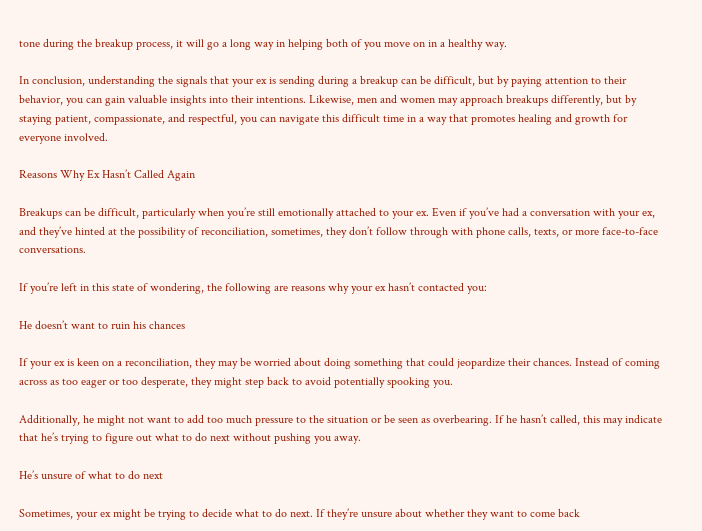tone during the breakup process, it will go a long way in helping both of you move on in a healthy way.

In conclusion, understanding the signals that your ex is sending during a breakup can be difficult, but by paying attention to their behavior, you can gain valuable insights into their intentions. Likewise, men and women may approach breakups differently, but by staying patient, compassionate, and respectful, you can navigate this difficult time in a way that promotes healing and growth for everyone involved.

Reasons Why Ex Hasn’t Called Again

Breakups can be difficult, particularly when you’re still emotionally attached to your ex. Even if you’ve had a conversation with your ex, and they’ve hinted at the possibility of reconciliation, sometimes, they don’t follow through with phone calls, texts, or more face-to-face conversations.

If you’re left in this state of wondering, the following are reasons why your ex hasn’t contacted you:

He doesn’t want to ruin his chances

If your ex is keen on a reconciliation, they may be worried about doing something that could jeopardize their chances. Instead of coming across as too eager or too desperate, they might step back to avoid potentially spooking you.

Additionally, he might not want to add too much pressure to the situation or be seen as overbearing. If he hasn’t called, this may indicate that he’s trying to figure out what to do next without pushing you away.

He’s unsure of what to do next

Sometimes, your ex might be trying to decide what to do next. If they’re unsure about whether they want to come back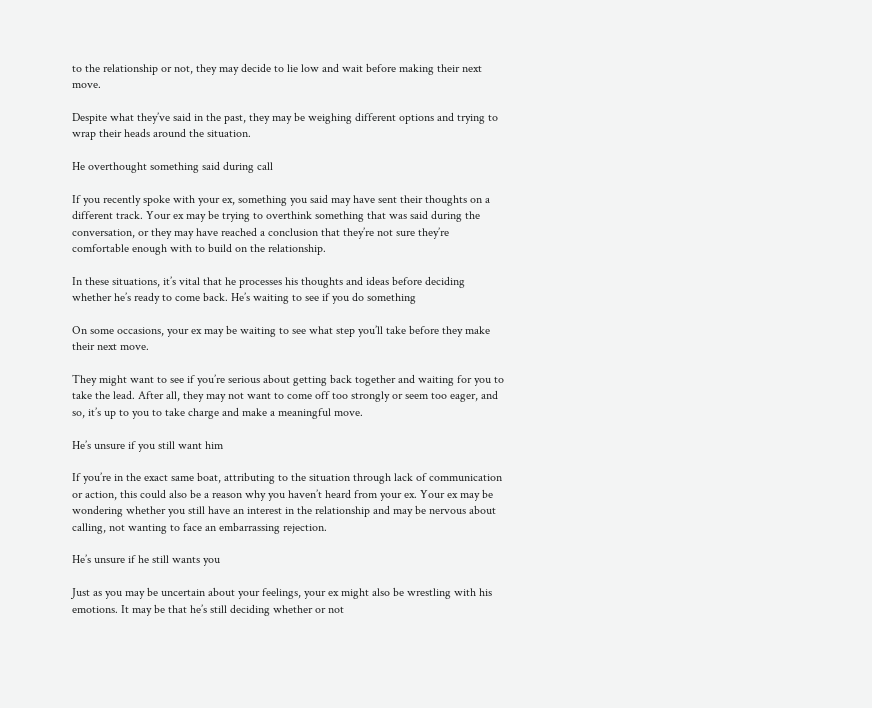to the relationship or not, they may decide to lie low and wait before making their next move.

Despite what they’ve said in the past, they may be weighing different options and trying to wrap their heads around the situation.

He overthought something said during call

If you recently spoke with your ex, something you said may have sent their thoughts on a different track. Your ex may be trying to overthink something that was said during the conversation, or they may have reached a conclusion that they’re not sure they’re comfortable enough with to build on the relationship.

In these situations, it’s vital that he processes his thoughts and ideas before deciding whether he’s ready to come back. He’s waiting to see if you do something

On some occasions, your ex may be waiting to see what step you’ll take before they make their next move.

They might want to see if you’re serious about getting back together and waiting for you to take the lead. After all, they may not want to come off too strongly or seem too eager, and so, it’s up to you to take charge and make a meaningful move.

He’s unsure if you still want him

If you’re in the exact same boat, attributing to the situation through lack of communication or action, this could also be a reason why you haven’t heard from your ex. Your ex may be wondering whether you still have an interest in the relationship and may be nervous about calling, not wanting to face an embarrassing rejection.

He’s unsure if he still wants you

Just as you may be uncertain about your feelings, your ex might also be wrestling with his emotions. It may be that he’s still deciding whether or not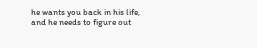he wants you back in his life, and he needs to figure out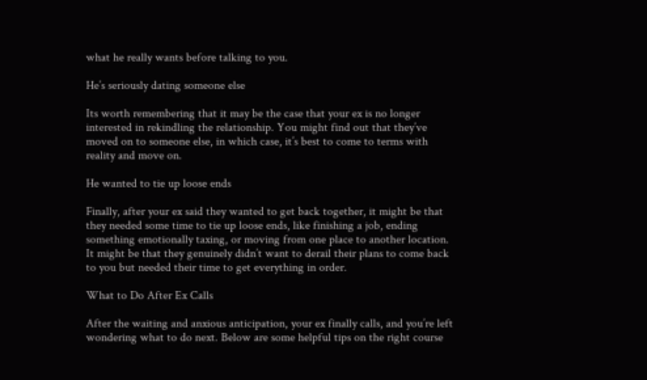what he really wants before talking to you.

He’s seriously dating someone else

Its worth remembering that it may be the case that your ex is no longer interested in rekindling the relationship. You might find out that they’ve moved on to someone else, in which case, it’s best to come to terms with reality and move on.

He wanted to tie up loose ends

Finally, after your ex said they wanted to get back together, it might be that they needed some time to tie up loose ends, like finishing a job, ending something emotionally taxing, or moving from one place to another location. It might be that they genuinely didn’t want to derail their plans to come back to you but needed their time to get everything in order.

What to Do After Ex Calls

After the waiting and anxious anticipation, your ex finally calls, and you’re left wondering what to do next. Below are some helpful tips on the right course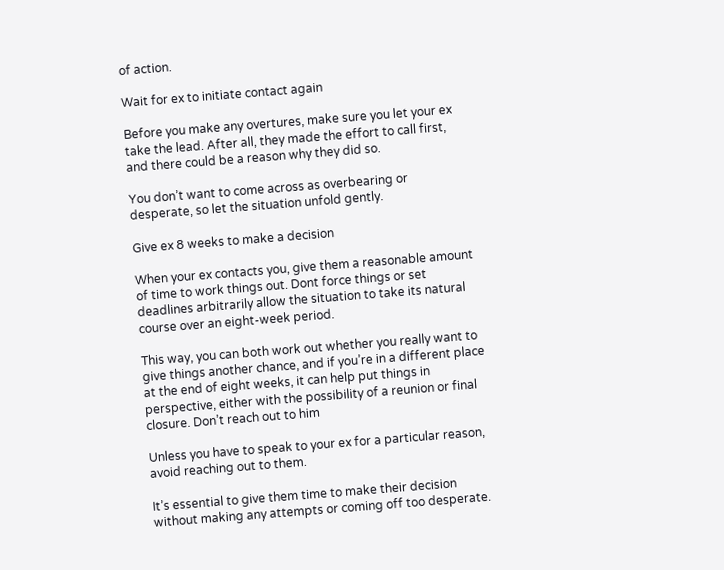of action.

Wait for ex to initiate contact again

Before you make any overtures, make sure you let your ex take the lead. After all, they made the effort to call first, and there could be a reason why they did so.

You don’t want to come across as overbearing or desperate, so let the situation unfold gently.

Give ex 8 weeks to make a decision

When your ex contacts you, give them a reasonable amount of time to work things out. Dont force things or set deadlines arbitrarily allow the situation to take its natural course over an eight-week period.

This way, you can both work out whether you really want to give things another chance, and if you’re in a different place at the end of eight weeks, it can help put things in perspective, either with the possibility of a reunion or final closure. Don’t reach out to him

Unless you have to speak to your ex for a particular reason, avoid reaching out to them.

It’s essential to give them time to make their decision without making any attempts or coming off too desperate.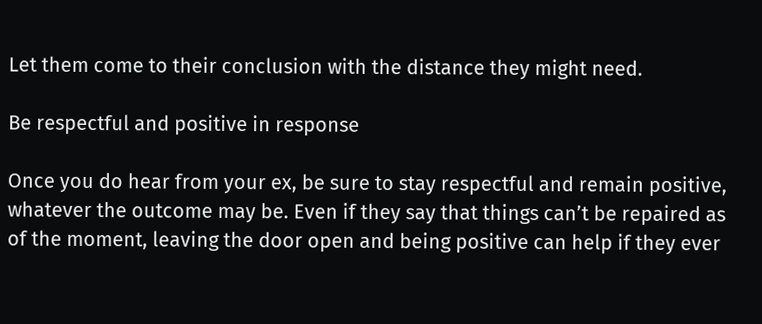Let them come to their conclusion with the distance they might need.

Be respectful and positive in response

Once you do hear from your ex, be sure to stay respectful and remain positive, whatever the outcome may be. Even if they say that things can’t be repaired as of the moment, leaving the door open and being positive can help if they ever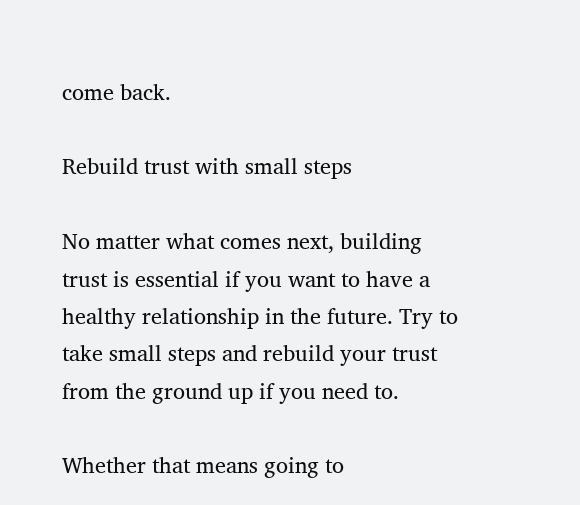come back.

Rebuild trust with small steps

No matter what comes next, building trust is essential if you want to have a healthy relationship in the future. Try to take small steps and rebuild your trust from the ground up if you need to.

Whether that means going to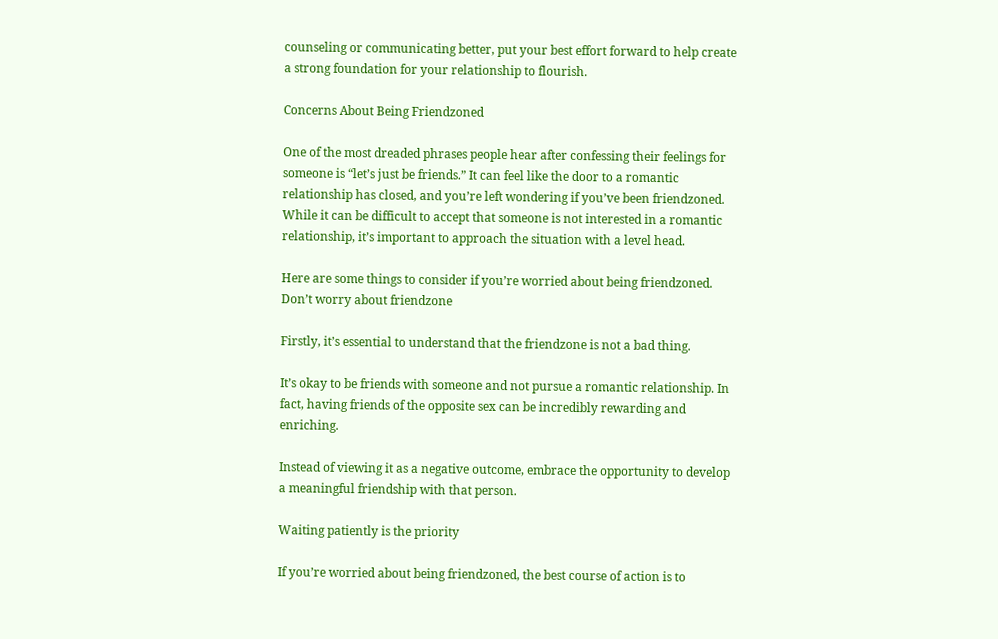counseling or communicating better, put your best effort forward to help create a strong foundation for your relationship to flourish.

Concerns About Being Friendzoned

One of the most dreaded phrases people hear after confessing their feelings for someone is “let’s just be friends.” It can feel like the door to a romantic relationship has closed, and you’re left wondering if you’ve been friendzoned. While it can be difficult to accept that someone is not interested in a romantic relationship, it’s important to approach the situation with a level head.

Here are some things to consider if you’re worried about being friendzoned. Don’t worry about friendzone

Firstly, it’s essential to understand that the friendzone is not a bad thing.

It’s okay to be friends with someone and not pursue a romantic relationship. In fact, having friends of the opposite sex can be incredibly rewarding and enriching.

Instead of viewing it as a negative outcome, embrace the opportunity to develop a meaningful friendship with that person.

Waiting patiently is the priority

If you’re worried about being friendzoned, the best course of action is to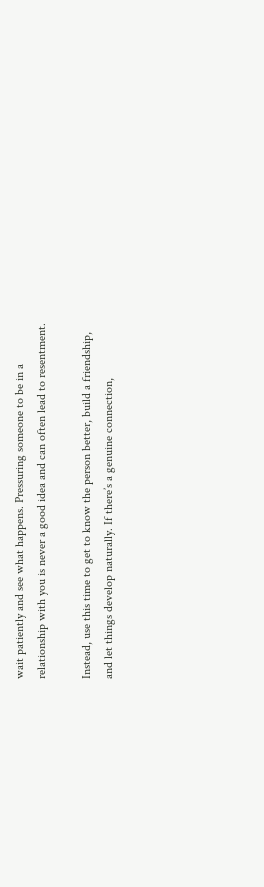wait patiently and see what happens. Pressuring someone to be in a relationship with you is never a good idea and can often lead to resentment.

Instead, use this time to get to know the person better, build a friendship, and let things develop naturally. If there’s a genuine connection,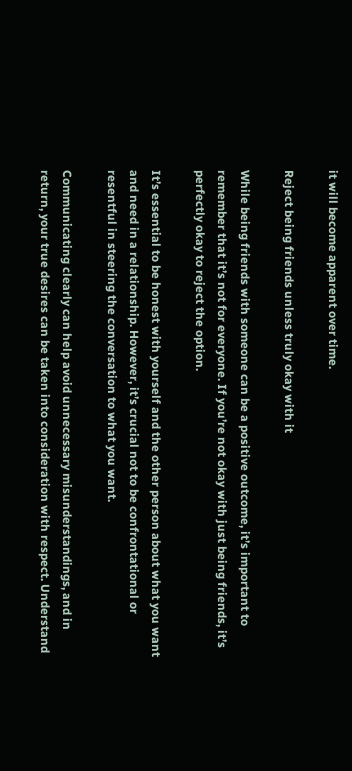it will become apparent over time.

Reject being friends unless truly okay with it

While being friends with someone can be a positive outcome, it’s important to remember that it’s not for everyone. If you’re not okay with just being friends, it’s perfectly okay to reject the option.

It’s essential to be honest with yourself and the other person about what you want and need in a relationship. However, it’s crucial not to be confrontational or resentful in steering the conversation to what you want.

Communicating clearly can help avoid unnecessary misunderstandings, and in return, your true desires can be taken into consideration with respect. Understand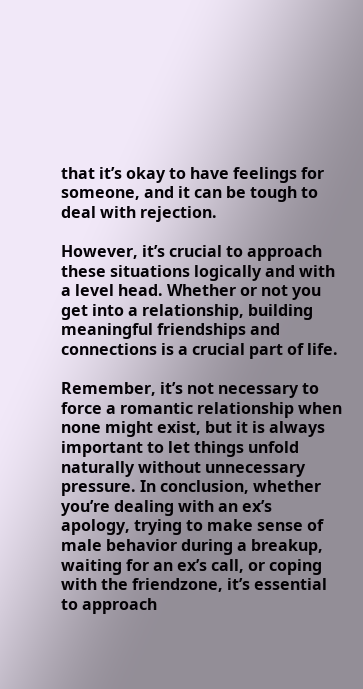that it’s okay to have feelings for someone, and it can be tough to deal with rejection.

However, it’s crucial to approach these situations logically and with a level head. Whether or not you get into a relationship, building meaningful friendships and connections is a crucial part of life.

Remember, it’s not necessary to force a romantic relationship when none might exist, but it is always important to let things unfold naturally without unnecessary pressure. In conclusion, whether you’re dealing with an ex’s apology, trying to make sense of male behavior during a breakup, waiting for an ex’s call, or coping with the friendzone, it’s essential to approach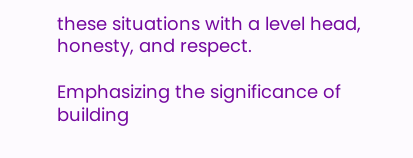these situations with a level head, honesty, and respect.

Emphasizing the significance of building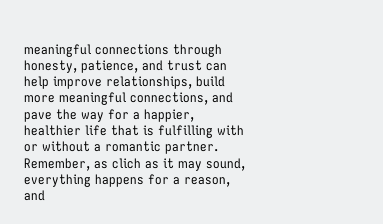meaningful connections through honesty, patience, and trust can help improve relationships, build more meaningful connections, and pave the way for a happier, healthier life that is fulfilling with or without a romantic partner. Remember, as clich as it may sound, everything happens for a reason, and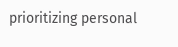prioritizing personal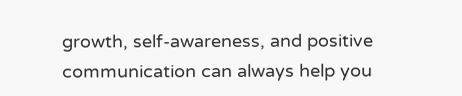growth, self-awareness, and positive communication can always help you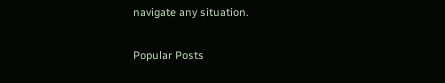navigate any situation.

Popular Posts